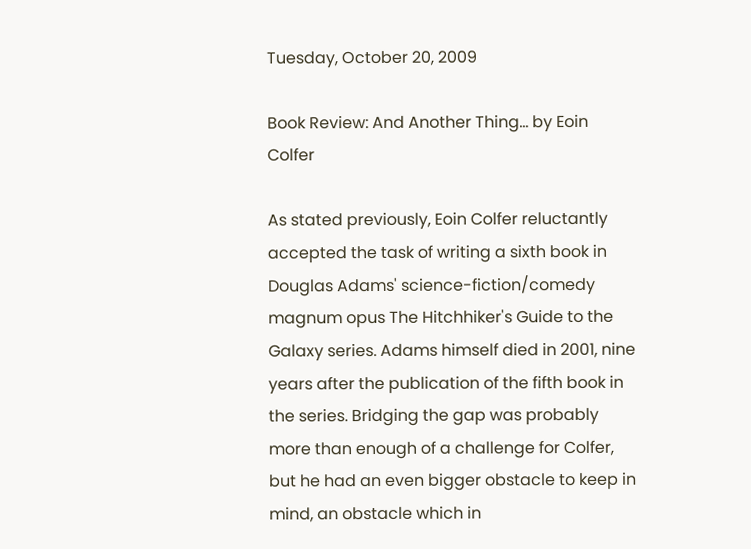Tuesday, October 20, 2009

Book Review: And Another Thing... by Eoin Colfer

As stated previously, Eoin Colfer reluctantly accepted the task of writing a sixth book in Douglas Adams' science-fiction/comedy magnum opus The Hitchhiker's Guide to the Galaxy series. Adams himself died in 2001, nine years after the publication of the fifth book in the series. Bridging the gap was probably more than enough of a challenge for Colfer, but he had an even bigger obstacle to keep in mind, an obstacle which in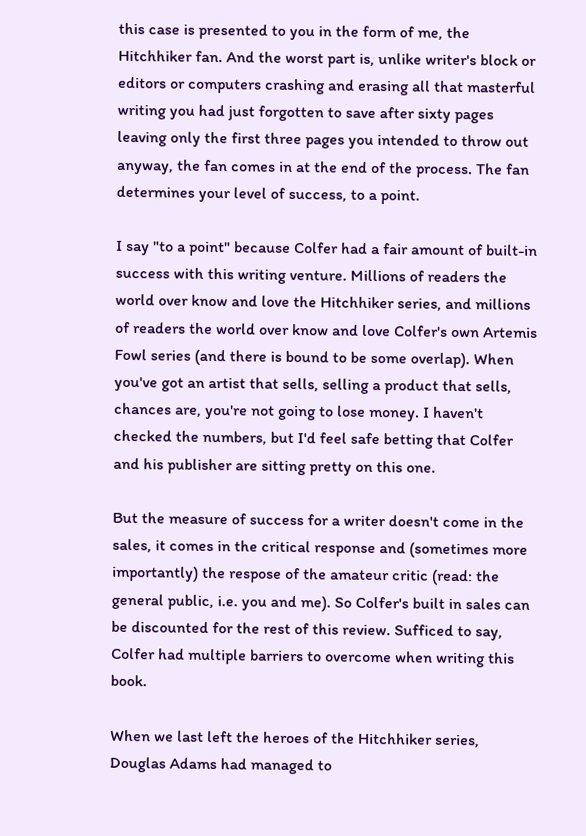this case is presented to you in the form of me, the Hitchhiker fan. And the worst part is, unlike writer's block or editors or computers crashing and erasing all that masterful writing you had just forgotten to save after sixty pages leaving only the first three pages you intended to throw out anyway, the fan comes in at the end of the process. The fan determines your level of success, to a point.

I say "to a point" because Colfer had a fair amount of built-in success with this writing venture. Millions of readers the world over know and love the Hitchhiker series, and millions of readers the world over know and love Colfer's own Artemis Fowl series (and there is bound to be some overlap). When you've got an artist that sells, selling a product that sells, chances are, you're not going to lose money. I haven't checked the numbers, but I'd feel safe betting that Colfer and his publisher are sitting pretty on this one.

But the measure of success for a writer doesn't come in the sales, it comes in the critical response and (sometimes more importantly) the respose of the amateur critic (read: the general public, i.e. you and me). So Colfer's built in sales can be discounted for the rest of this review. Sufficed to say, Colfer had multiple barriers to overcome when writing this book.

When we last left the heroes of the Hitchhiker series, Douglas Adams had managed to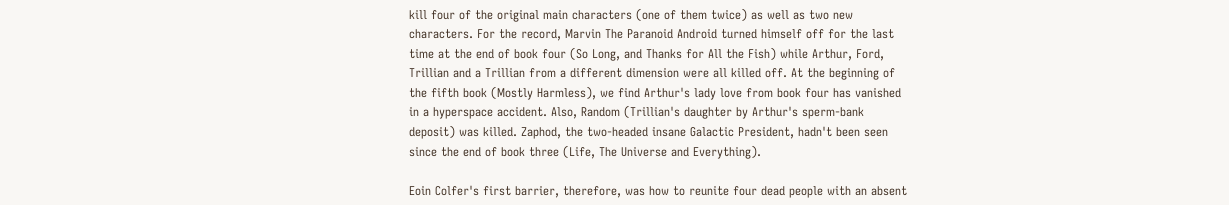kill four of the original main characters (one of them twice) as well as two new characters. For the record, Marvin The Paranoid Android turned himself off for the last time at the end of book four (So Long, and Thanks for All the Fish) while Arthur, Ford, Trillian and a Trillian from a different dimension were all killed off. At the beginning of the fifth book (Mostly Harmless), we find Arthur's lady love from book four has vanished in a hyperspace accident. Also, Random (Trillian's daughter by Arthur's sperm-bank deposit) was killed. Zaphod, the two-headed insane Galactic President, hadn't been seen since the end of book three (Life, The Universe and Everything).

Eoin Colfer's first barrier, therefore, was how to reunite four dead people with an absent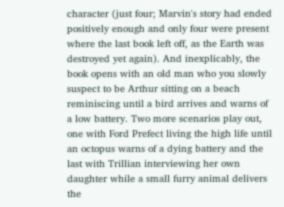character (just four; Marvin's story had ended positively enough and only four were present where the last book left off, as the Earth was destroyed yet again). And inexplicably, the book opens with an old man who you slowly suspect to be Arthur sitting on a beach reminiscing until a bird arrives and warns of a low battery. Two more scenarios play out, one with Ford Prefect living the high life until an octopus warns of a dying battery and the last with Trillian interviewing her own daughter while a small furry animal delivers the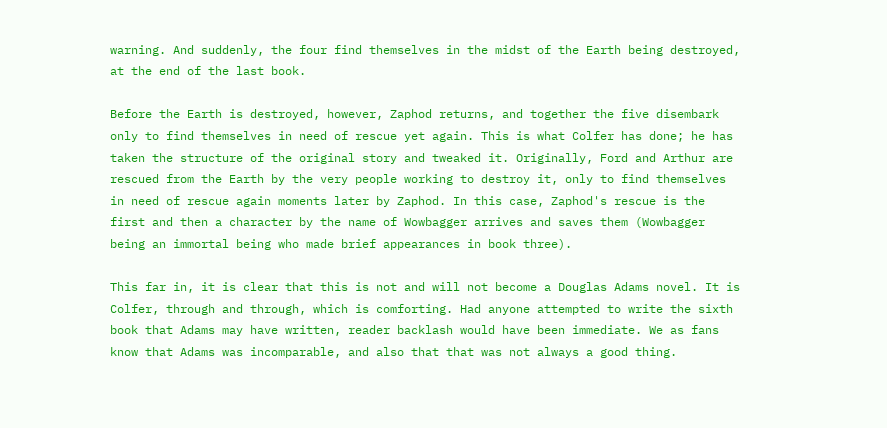warning. And suddenly, the four find themselves in the midst of the Earth being destroyed, at the end of the last book.

Before the Earth is destroyed, however, Zaphod returns, and together the five disembark only to find themselves in need of rescue yet again. This is what Colfer has done; he has taken the structure of the original story and tweaked it. Originally, Ford and Arthur are rescued from the Earth by the very people working to destroy it, only to find themselves in need of rescue again moments later by Zaphod. In this case, Zaphod's rescue is the first and then a character by the name of Wowbagger arrives and saves them (Wowbagger being an immortal being who made brief appearances in book three).

This far in, it is clear that this is not and will not become a Douglas Adams novel. It is Colfer, through and through, which is comforting. Had anyone attempted to write the sixth book that Adams may have written, reader backlash would have been immediate. We as fans know that Adams was incomparable, and also that that was not always a good thing.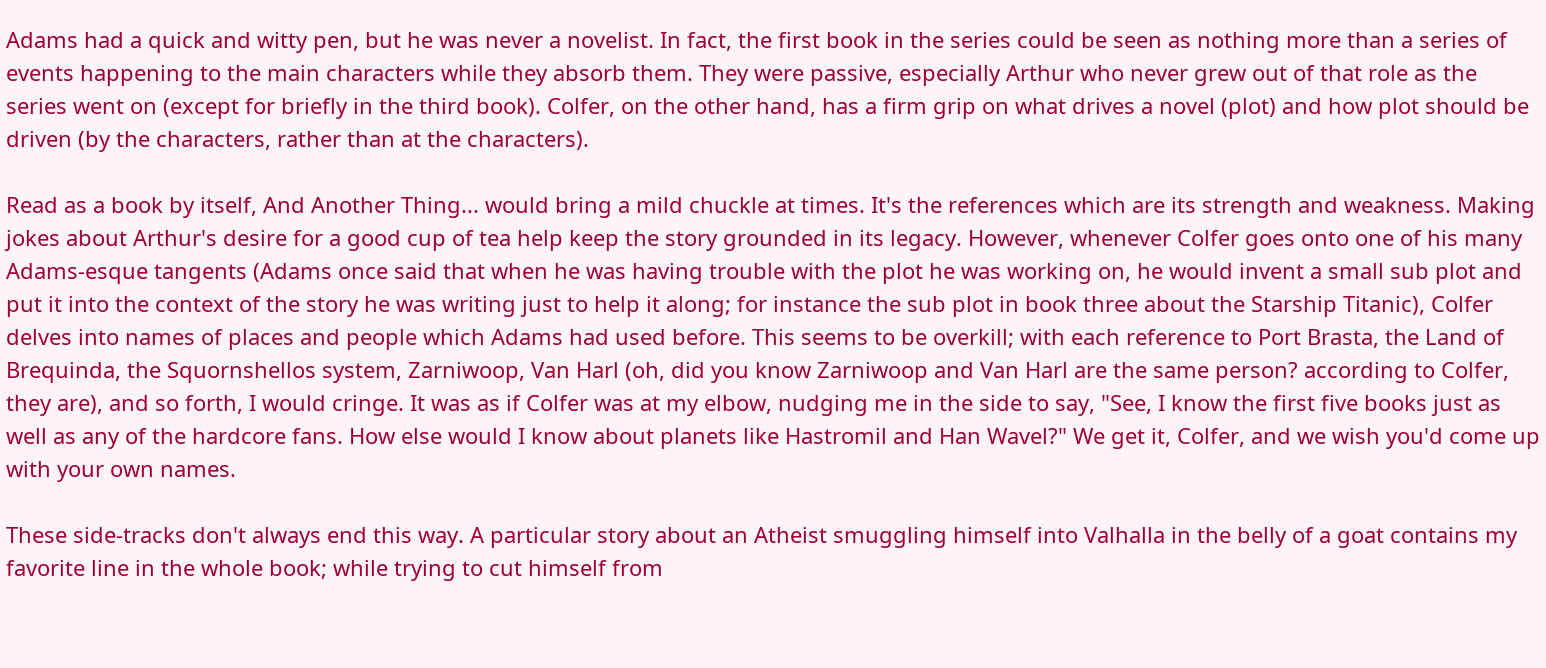Adams had a quick and witty pen, but he was never a novelist. In fact, the first book in the series could be seen as nothing more than a series of events happening to the main characters while they absorb them. They were passive, especially Arthur who never grew out of that role as the series went on (except for briefly in the third book). Colfer, on the other hand, has a firm grip on what drives a novel (plot) and how plot should be driven (by the characters, rather than at the characters).

Read as a book by itself, And Another Thing... would bring a mild chuckle at times. It's the references which are its strength and weakness. Making jokes about Arthur's desire for a good cup of tea help keep the story grounded in its legacy. However, whenever Colfer goes onto one of his many Adams-esque tangents (Adams once said that when he was having trouble with the plot he was working on, he would invent a small sub plot and put it into the context of the story he was writing just to help it along; for instance the sub plot in book three about the Starship Titanic), Colfer delves into names of places and people which Adams had used before. This seems to be overkill; with each reference to Port Brasta, the Land of Brequinda, the Squornshellos system, Zarniwoop, Van Harl (oh, did you know Zarniwoop and Van Harl are the same person? according to Colfer, they are), and so forth, I would cringe. It was as if Colfer was at my elbow, nudging me in the side to say, "See, I know the first five books just as well as any of the hardcore fans. How else would I know about planets like Hastromil and Han Wavel?" We get it, Colfer, and we wish you'd come up with your own names.

These side-tracks don't always end this way. A particular story about an Atheist smuggling himself into Valhalla in the belly of a goat contains my favorite line in the whole book; while trying to cut himself from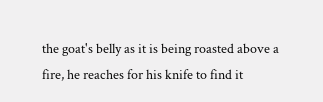the goat's belly as it is being roasted above a fire, he reaches for his knife to find it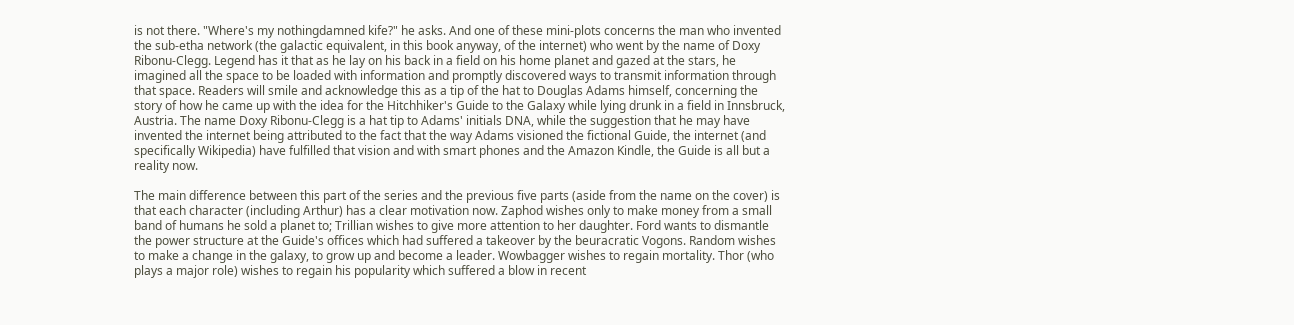is not there. "Where's my nothingdamned kife?" he asks. And one of these mini-plots concerns the man who invented the sub-etha network (the galactic equivalent, in this book anyway, of the internet) who went by the name of Doxy Ribonu-Clegg. Legend has it that as he lay on his back in a field on his home planet and gazed at the stars, he imagined all the space to be loaded with information and promptly discovered ways to transmit information through that space. Readers will smile and acknowledge this as a tip of the hat to Douglas Adams himself, concerning the story of how he came up with the idea for the Hitchhiker's Guide to the Galaxy while lying drunk in a field in Innsbruck, Austria. The name Doxy Ribonu-Clegg is a hat tip to Adams' initials DNA, while the suggestion that he may have invented the internet being attributed to the fact that the way Adams visioned the fictional Guide, the internet (and specifically Wikipedia) have fulfilled that vision and with smart phones and the Amazon Kindle, the Guide is all but a reality now.

The main difference between this part of the series and the previous five parts (aside from the name on the cover) is that each character (including Arthur) has a clear motivation now. Zaphod wishes only to make money from a small band of humans he sold a planet to; Trillian wishes to give more attention to her daughter. Ford wants to dismantle the power structure at the Guide's offices which had suffered a takeover by the beuracratic Vogons. Random wishes to make a change in the galaxy, to grow up and become a leader. Wowbagger wishes to regain mortality. Thor (who plays a major role) wishes to regain his popularity which suffered a blow in recent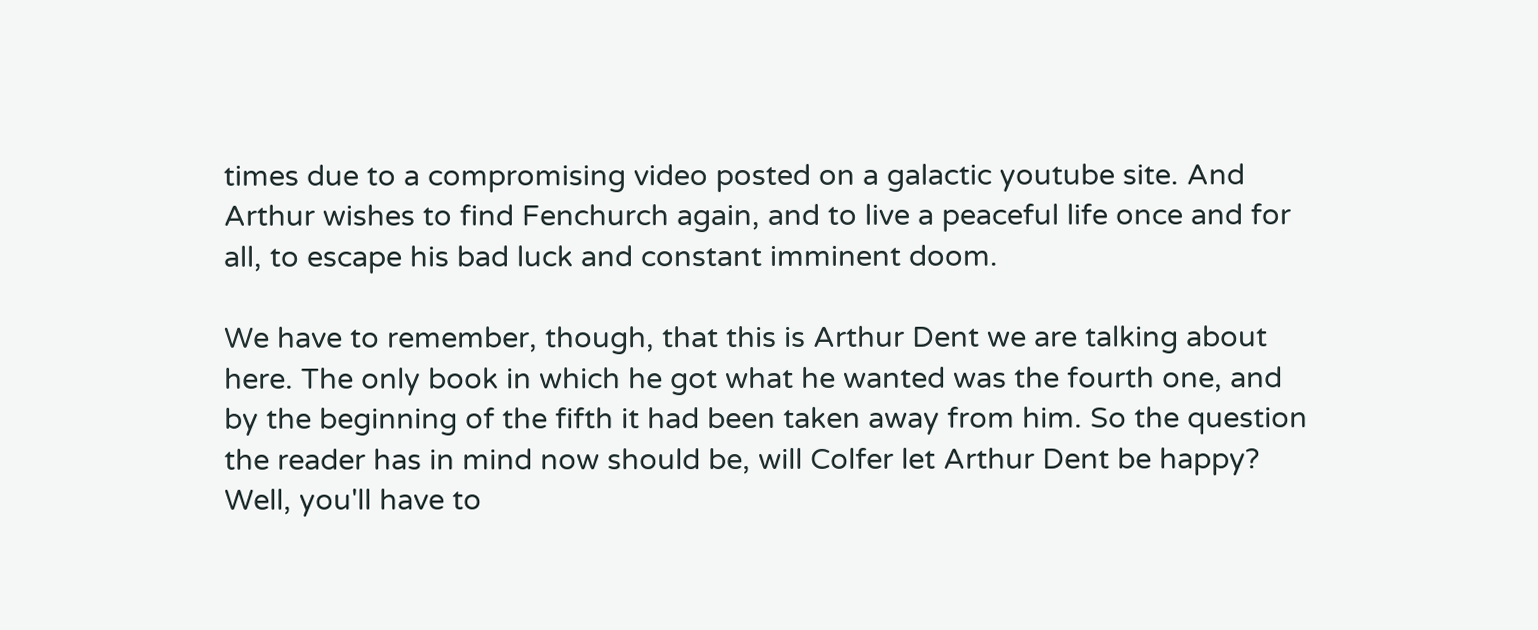times due to a compromising video posted on a galactic youtube site. And Arthur wishes to find Fenchurch again, and to live a peaceful life once and for all, to escape his bad luck and constant imminent doom.

We have to remember, though, that this is Arthur Dent we are talking about here. The only book in which he got what he wanted was the fourth one, and by the beginning of the fifth it had been taken away from him. So the question the reader has in mind now should be, will Colfer let Arthur Dent be happy? Well, you'll have to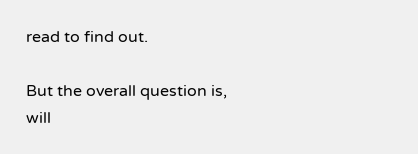read to find out.

But the overall question is, will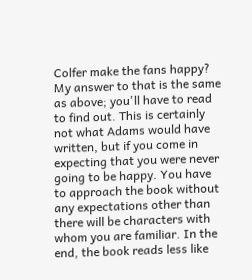Colfer make the fans happy? My answer to that is the same as above; you'll have to read to find out. This is certainly not what Adams would have written, but if you come in expecting that you were never going to be happy. You have to approach the book without any expectations other than there will be characters with whom you are familiar. In the end, the book reads less like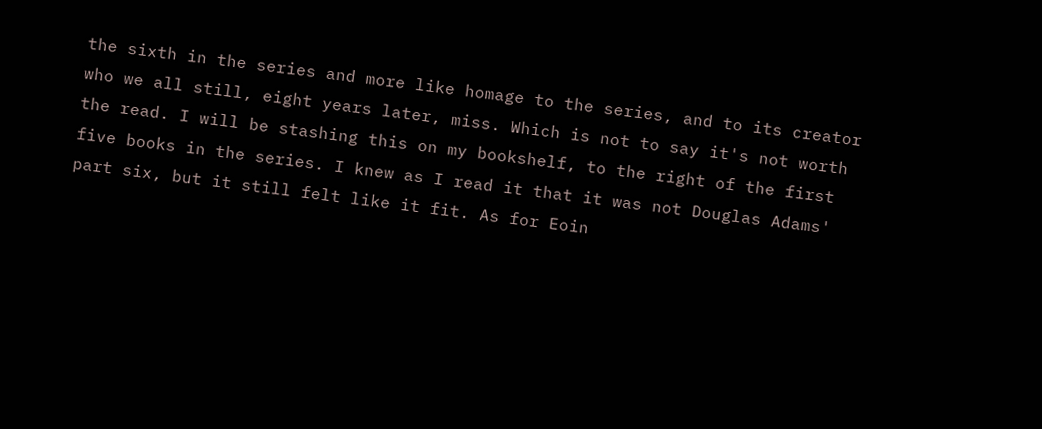the sixth in the series and more like homage to the series, and to its creator who we all still, eight years later, miss. Which is not to say it's not worth the read. I will be stashing this on my bookshelf, to the right of the first five books in the series. I knew as I read it that it was not Douglas Adams' part six, but it still felt like it fit. As for Eoin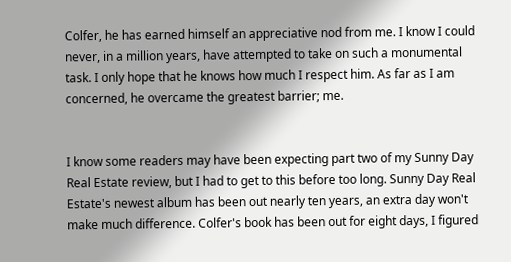Colfer, he has earned himself an appreciative nod from me. I know I could never, in a million years, have attempted to take on such a monumental task. I only hope that he knows how much I respect him. As far as I am concerned, he overcame the greatest barrier; me.


I know some readers may have been expecting part two of my Sunny Day Real Estate review, but I had to get to this before too long. Sunny Day Real Estate's newest album has been out nearly ten years, an extra day won't make much difference. Colfer's book has been out for eight days, I figured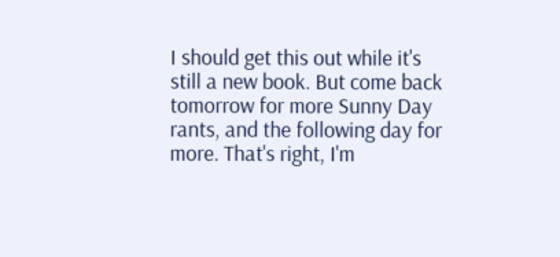I should get this out while it's still a new book. But come back tomorrow for more Sunny Day rants, and the following day for more. That's right, I'm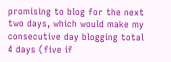promising to blog for the next two days, which would make my consecutive day blogging total 4 days (five if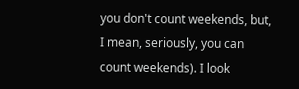you don't count weekends, but, I mean, seriously, you can count weekends). I look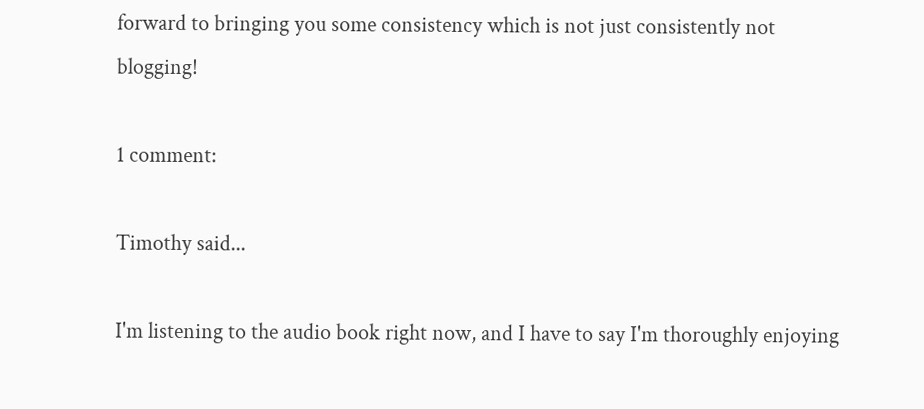forward to bringing you some consistency which is not just consistently not blogging!

1 comment:

Timothy said...

I'm listening to the audio book right now, and I have to say I'm thoroughly enjoying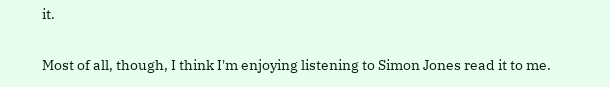it.

Most of all, though, I think I'm enjoying listening to Simon Jones read it to me.